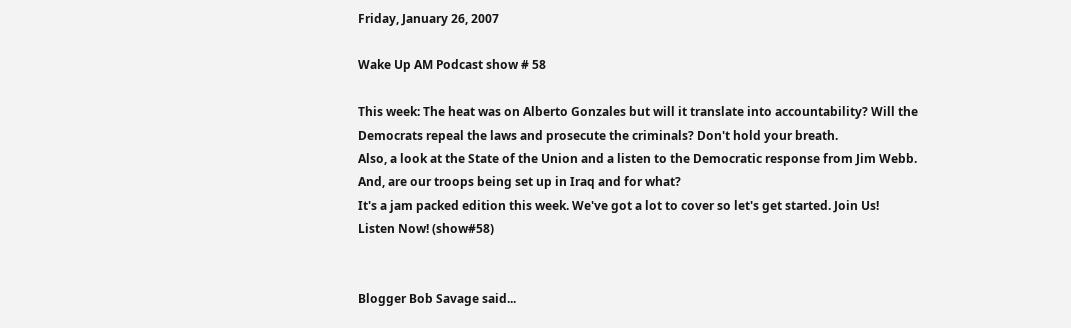Friday, January 26, 2007

Wake Up AM Podcast show # 58

This week: The heat was on Alberto Gonzales but will it translate into accountability? Will the Democrats repeal the laws and prosecute the criminals? Don't hold your breath.
Also, a look at the State of the Union and a listen to the Democratic response from Jim Webb.
And, are our troops being set up in Iraq and for what?
It's a jam packed edition this week. We've got a lot to cover so let's get started. Join Us!
Listen Now! (show#58)


Blogger Bob Savage said...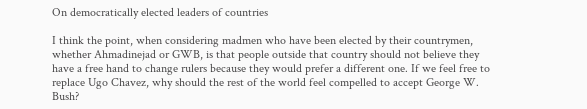On democratically elected leaders of countries

I think the point, when considering madmen who have been elected by their countrymen, whether Ahmadinejad or GWB, is that people outside that country should not believe they have a free hand to change rulers because they would prefer a different one. If we feel free to replace Ugo Chavez, why should the rest of the world feel compelled to accept George W. Bush?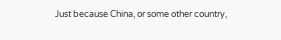Just because China, or some other country,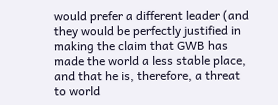would prefer a different leader (and they would be perfectly justified in making the claim that GWB has made the world a less stable place, and that he is, therefore, a threat to world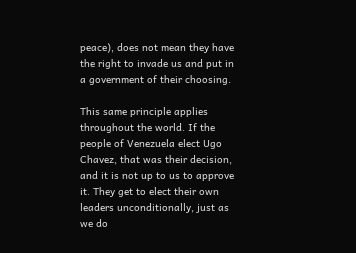peace), does not mean they have the right to invade us and put in a government of their choosing.

This same principle applies throughout the world. If the people of Venezuela elect Ugo Chavez, that was their decision, and it is not up to us to approve it. They get to elect their own leaders unconditionally, just as we do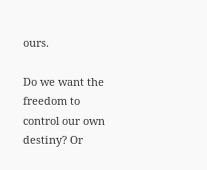ours.

Do we want the freedom to control our own destiny? Or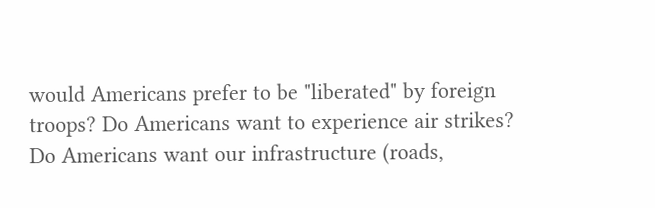would Americans prefer to be "liberated" by foreign troops? Do Americans want to experience air strikes? Do Americans want our infrastructure (roads,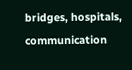bridges, hospitals, communication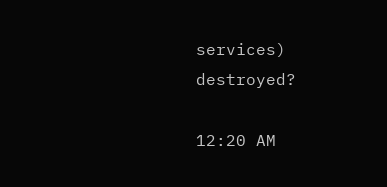services) destroyed?

12:20 AM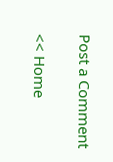Post a Comment

<< Home